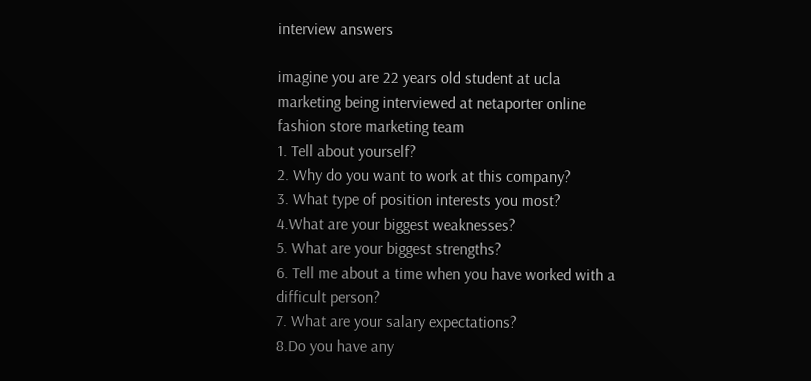interview answers

imagine you are 22 years old student at ucla marketing being interviewed at netaporter online fashion store marketing team
1. Tell about yourself?
2. Why do you want to work at this company?
3. What type of position interests you most?
4.What are your biggest weaknesses?
5. What are your biggest strengths?
6. Tell me about a time when you have worked with a difficult person?
7. What are your salary expectations?
8.Do you have any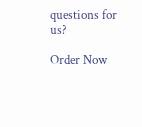questions for us?

Order Now